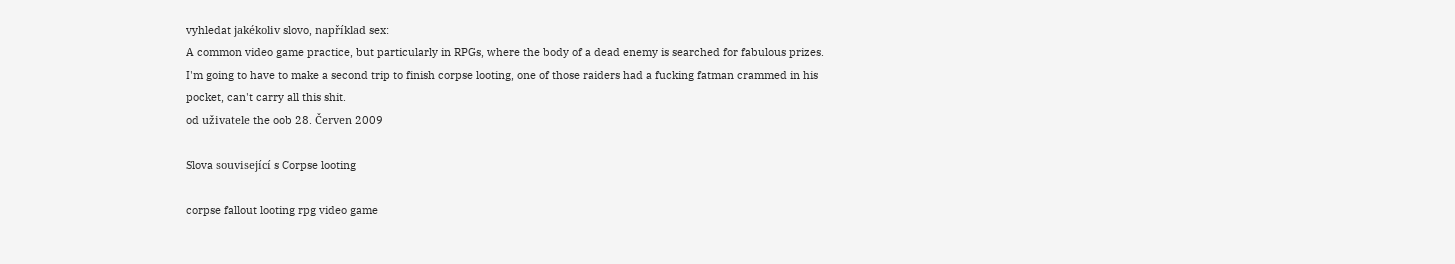vyhledat jakékoliv slovo, například sex:
A common video game practice, but particularly in RPGs, where the body of a dead enemy is searched for fabulous prizes.
I'm going to have to make a second trip to finish corpse looting, one of those raiders had a fucking fatman crammed in his pocket, can't carry all this shit.
od uživatele the oob 28. Červen 2009

Slova související s Corpse looting

corpse fallout looting rpg video game